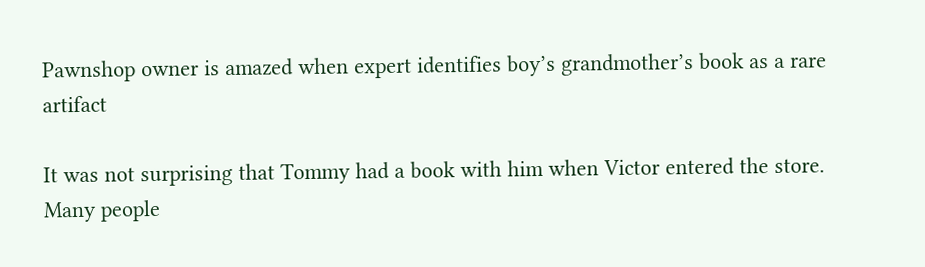Pawnshop owner is amazed when expert identifies boy’s grandmother’s book as a rare artifact

It was not surprising that Tommy had a book with him when Victor entered the store. Many people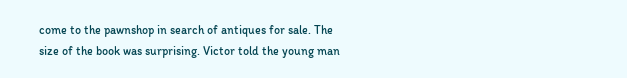come to the pawnshop in search of antiques for sale. The size of the book was surprising. Victor told the young man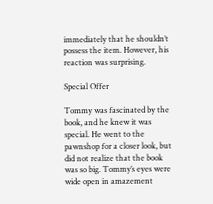immediately that he shouldn’t possess the item. However, his reaction was surprising.

Special Offer

Tommy was fascinated by the book, and he knew it was special. He went to the pawnshop for a closer look, but did not realize that the book was so big. Tommy’s eyes were wide open in amazement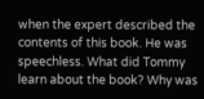when the expert described the contents of this book. He was speechless. What did Tommy learn about the book? Why was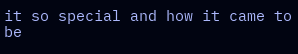it so special and how it came to be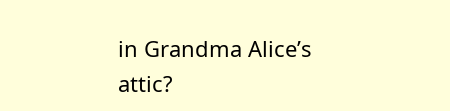in Grandma Alice’s attic?